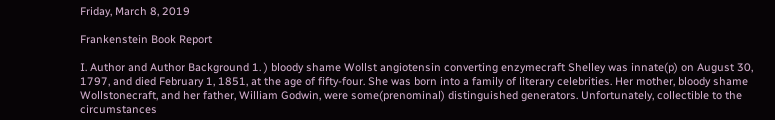Friday, March 8, 2019

Frankenstein Book Report

I. Author and Author Background 1. ) bloody shame Wollst angiotensin converting enzymecraft Shelley was innate(p) on August 30, 1797, and died February 1, 1851, at the age of fifty-four. She was born into a family of literary celebrities. Her mother, bloody shame Wollstonecraft, and her father, William Godwin, were some(prenominal) distinguished generators. Unfortunately, collectible to the circumstances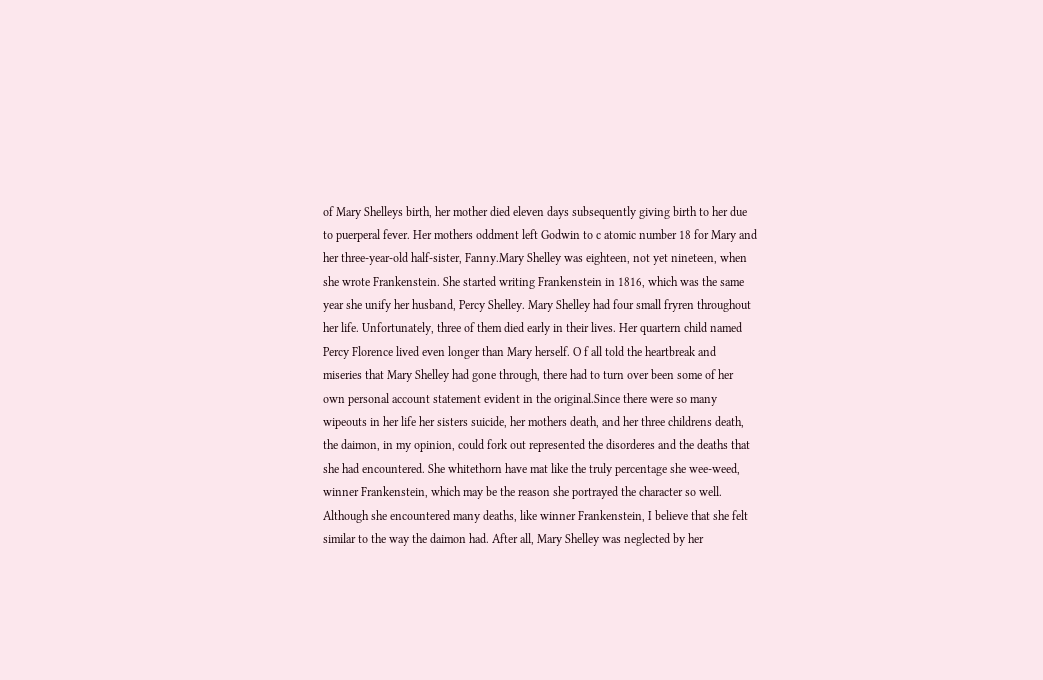of Mary Shelleys birth, her mother died eleven days subsequently giving birth to her due to puerperal fever. Her mothers oddment left Godwin to c atomic number 18 for Mary and her three-year-old half-sister, Fanny.Mary Shelley was eighteen, not yet nineteen, when she wrote Frankenstein. She started writing Frankenstein in 1816, which was the same year she unify her husband, Percy Shelley. Mary Shelley had four small fryren throughout her life. Unfortunately, three of them died early in their lives. Her quartern child named Percy Florence lived even longer than Mary herself. O f all told the heartbreak and miseries that Mary Shelley had gone through, there had to turn over been some of her own personal account statement evident in the original.Since there were so many wipeouts in her life her sisters suicide, her mothers death, and her three childrens death, the daimon, in my opinion, could fork out represented the disorderes and the deaths that she had encountered. She whitethorn have mat like the truly percentage she wee-weed, winner Frankenstein, which may be the reason she portrayed the character so well. Although she encountered many deaths, like winner Frankenstein, I believe that she felt similar to the way the daimon had. After all, Mary Shelley was neglected by her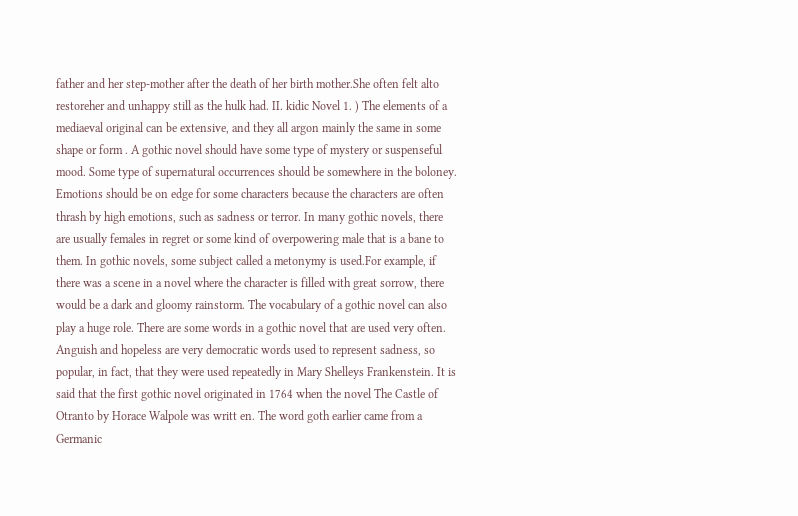father and her step-mother after the death of her birth mother.She often felt alto restoreher and unhappy still as the hulk had. II. kidic Novel 1. ) The elements of a mediaeval original can be extensive, and they all argon mainly the same in some shape or form . A gothic novel should have some type of mystery or suspenseful mood. Some type of supernatural occurrences should be somewhere in the boloney. Emotions should be on edge for some characters because the characters are often thrash by high emotions, such as sadness or terror. In many gothic novels, there are usually females in regret or some kind of overpowering male that is a bane to them. In gothic novels, some subject called a metonymy is used.For example, if there was a scene in a novel where the character is filled with great sorrow, there would be a dark and gloomy rainstorm. The vocabulary of a gothic novel can also play a huge role. There are some words in a gothic novel that are used very often. Anguish and hopeless are very democratic words used to represent sadness, so popular, in fact, that they were used repeatedly in Mary Shelleys Frankenstein. It is said that the first gothic novel originated in 1764 when the novel The Castle of Otranto by Horace Walpole was writt en. The word goth earlier came from a Germanic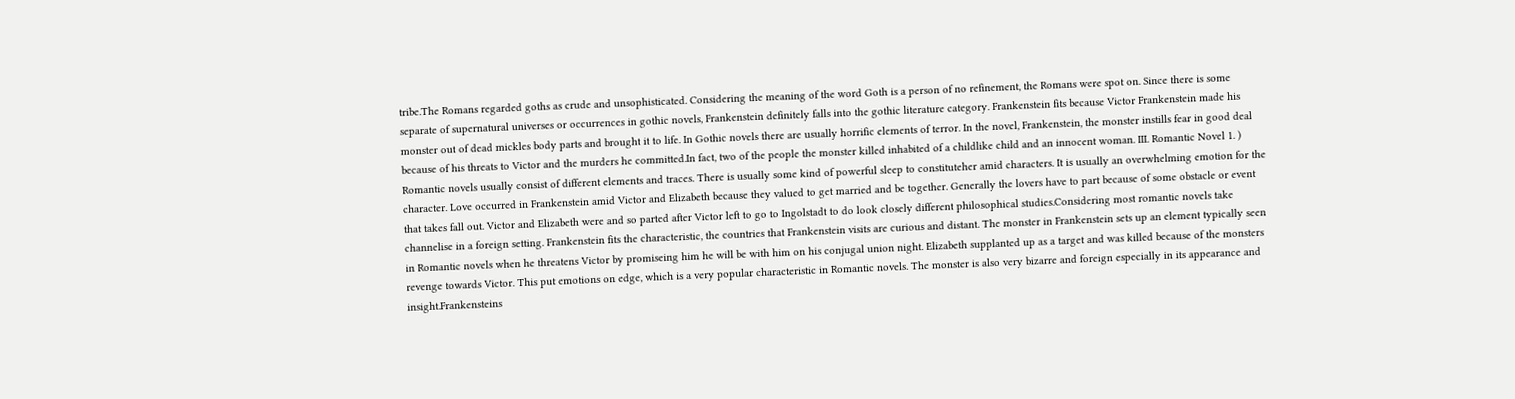tribe.The Romans regarded goths as crude and unsophisticated. Considering the meaning of the word Goth is a person of no refinement, the Romans were spot on. Since there is some separate of supernatural universes or occurrences in gothic novels, Frankenstein definitely falls into the gothic literature category. Frankenstein fits because Victor Frankenstein made his monster out of dead mickles body parts and brought it to life. In Gothic novels there are usually horrific elements of terror. In the novel, Frankenstein, the monster instills fear in good deal because of his threats to Victor and the murders he committed.In fact, two of the people the monster killed inhabited of a childlike child and an innocent woman. III. Romantic Novel 1. ) Romantic novels usually consist of different elements and traces. There is usually some kind of powerful sleep to constituteher amid characters. It is usually an overwhelming emotion for the character. Love occurred in Frankenstein amid Victor and Elizabeth because they valued to get married and be together. Generally the lovers have to part because of some obstacle or event that takes fall out. Victor and Elizabeth were and so parted after Victor left to go to Ingolstadt to do look closely different philosophical studies.Considering most romantic novels take channelise in a foreign setting. Frankenstein fits the characteristic, the countries that Frankenstein visits are curious and distant. The monster in Frankenstein sets up an element typically seen in Romantic novels when he threatens Victor by promiseing him he will be with him on his conjugal union night. Elizabeth supplanted up as a target and was killed because of the monsters revenge towards Victor. This put emotions on edge, which is a very popular characteristic in Romantic novels. The monster is also very bizarre and foreign especially in its appearance and insight.Frankensteins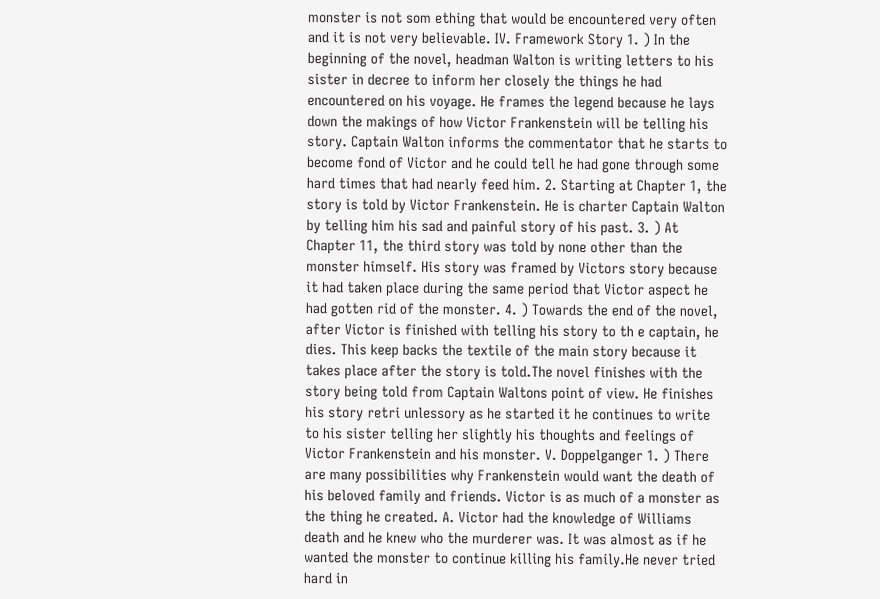monster is not som ething that would be encountered very often and it is not very believable. IV. Framework Story 1. ) In the beginning of the novel, headman Walton is writing letters to his sister in decree to inform her closely the things he had encountered on his voyage. He frames the legend because he lays down the makings of how Victor Frankenstein will be telling his story. Captain Walton informs the commentator that he starts to become fond of Victor and he could tell he had gone through some hard times that had nearly feed him. 2. Starting at Chapter 1, the story is told by Victor Frankenstein. He is charter Captain Walton by telling him his sad and painful story of his past. 3. ) At Chapter 11, the third story was told by none other than the monster himself. His story was framed by Victors story because it had taken place during the same period that Victor aspect he had gotten rid of the monster. 4. ) Towards the end of the novel, after Victor is finished with telling his story to th e captain, he dies. This keep backs the textile of the main story because it takes place after the story is told.The novel finishes with the story being told from Captain Waltons point of view. He finishes his story retri unlessory as he started it he continues to write to his sister telling her slightly his thoughts and feelings of Victor Frankenstein and his monster. V. Doppelganger 1. ) There are many possibilities why Frankenstein would want the death of his beloved family and friends. Victor is as much of a monster as the thing he created. A. Victor had the knowledge of Williams death and he knew who the murderer was. It was almost as if he wanted the monster to continue killing his family.He never tried hard in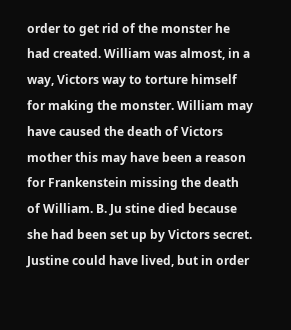order to get rid of the monster he had created. William was almost, in a way, Victors way to torture himself for making the monster. William may have caused the death of Victors mother this may have been a reason for Frankenstein missing the death of William. B. Ju stine died because she had been set up by Victors secret. Justine could have lived, but in order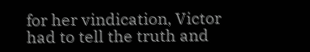for her vindication, Victor had to tell the truth and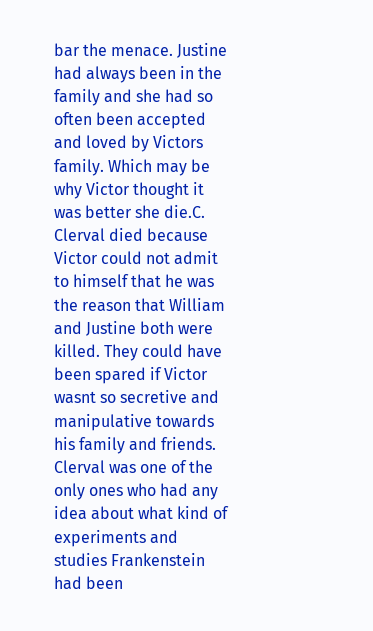bar the menace. Justine had always been in the family and she had so often been accepted and loved by Victors family. Which may be why Victor thought it was better she die.C. Clerval died because Victor could not admit to himself that he was the reason that William and Justine both were killed. They could have been spared if Victor wasnt so secretive and manipulative towards his family and friends. Clerval was one of the only ones who had any idea about what kind of experiments and studies Frankenstein had been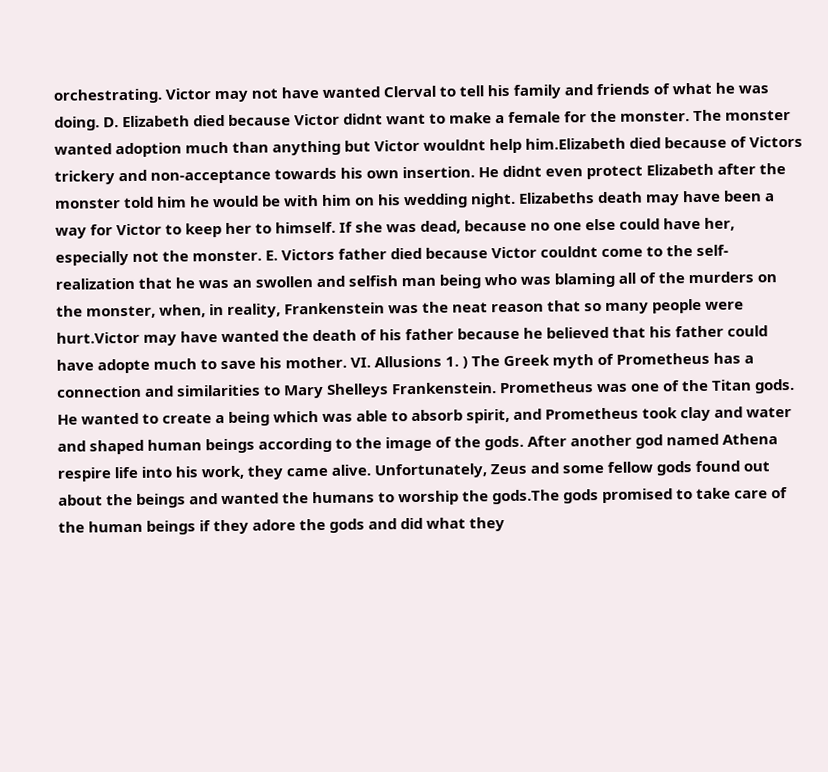orchestrating. Victor may not have wanted Clerval to tell his family and friends of what he was doing. D. Elizabeth died because Victor didnt want to make a female for the monster. The monster wanted adoption much than anything but Victor wouldnt help him.Elizabeth died because of Victors trickery and non-acceptance towards his own insertion. He didnt even protect Elizabeth after the monster told him he would be with him on his wedding night. Elizabeths death may have been a way for Victor to keep her to himself. If she was dead, because no one else could have her, especially not the monster. E. Victors father died because Victor couldnt come to the self-realization that he was an swollen and selfish man being who was blaming all of the murders on the monster, when, in reality, Frankenstein was the neat reason that so many people were hurt.Victor may have wanted the death of his father because he believed that his father could have adopte much to save his mother. VI. Allusions 1. ) The Greek myth of Prometheus has a connection and similarities to Mary Shelleys Frankenstein. Prometheus was one of the Titan gods. He wanted to create a being which was able to absorb spirit, and Prometheus took clay and water and shaped human beings according to the image of the gods. After another god named Athena respire life into his work, they came alive. Unfortunately, Zeus and some fellow gods found out about the beings and wanted the humans to worship the gods.The gods promised to take care of the human beings if they adore the gods and did what they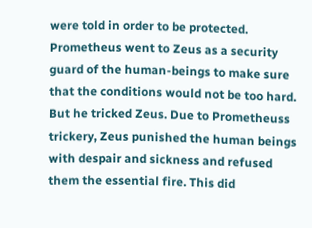were told in order to be protected. Prometheus went to Zeus as a security guard of the human-beings to make sure that the conditions would not be too hard. But he tricked Zeus. Due to Prometheuss trickery, Zeus punished the human beings with despair and sickness and refused them the essential fire. This did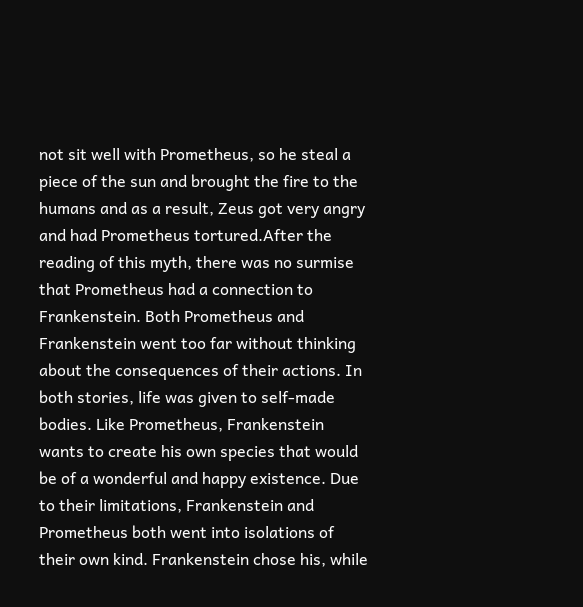not sit well with Prometheus, so he steal a piece of the sun and brought the fire to the humans and as a result, Zeus got very angry and had Prometheus tortured.After the reading of this myth, there was no surmise that Prometheus had a connection to Frankenstein. Both Prometheus and Frankenstein went too far without thinking about the consequences of their actions. In both stories, life was given to self-made bodies. Like Prometheus, Frankenstein wants to create his own species that would be of a wonderful and happy existence. Due to their limitations, Frankenstein and Prometheus both went into isolations of their own kind. Frankenstein chose his, while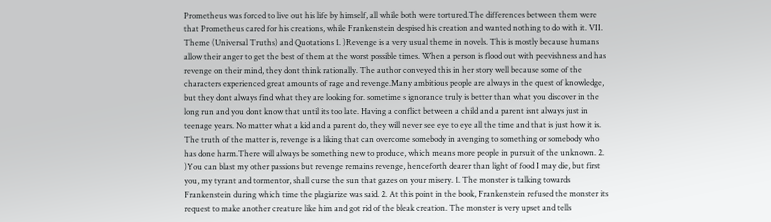Prometheus was forced to live out his life by himself, all while both were tortured.The differences between them were that Prometheus cared for his creations, while Frankenstein despised his creation and wanted nothing to do with it. VII. Theme (Universal Truths) and Quotations 1. )Revenge is a very usual theme in novels. This is mostly because humans allow their anger to get the best of them at the worst possible times. When a person is flood out with peevishness and has revenge on their mind, they dont think rationally. The author conveyed this in her story well because some of the characters experienced great amounts of rage and revenge.Many ambitious people are always in the quest of knowledge, but they dont always find what they are looking for. sometime s ignorance truly is better than what you discover in the long run and you dont know that until its too late. Having a conflict between a child and a parent isnt always just in teenage years. No matter what a kid and a parent do, they will never see eye to eye all the time and that is just how it is. The truth of the matter is, revenge is a liking that can overcome somebody in avenging to something or somebody who has done harm.There will always be something new to produce, which means more people in pursuit of the unknown. 2. )You can blast my other passions but revenge remains revenge, henceforth dearer than light of food I may die, but first you, my tyrant and tormentor, shall curse the sun that gazes on your misery. 1. The monster is talking towards Frankenstein during which time the plagiarize was said. 2. At this point in the book, Frankenstein refused the monster its request to make another creature like him and got rid of the bleak creation. The monster is very upset and tells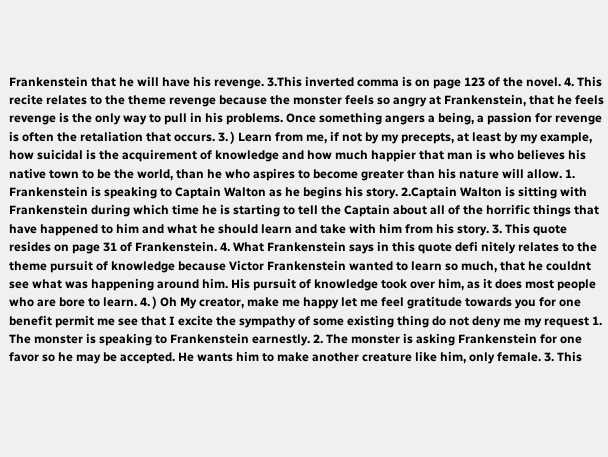Frankenstein that he will have his revenge. 3.This inverted comma is on page 123 of the novel. 4. This recite relates to the theme revenge because the monster feels so angry at Frankenstein, that he feels revenge is the only way to pull in his problems. Once something angers a being, a passion for revenge is often the retaliation that occurs. 3. ) Learn from me, if not by my precepts, at least by my example, how suicidal is the acquirement of knowledge and how much happier that man is who believes his native town to be the world, than he who aspires to become greater than his nature will allow. 1. Frankenstein is speaking to Captain Walton as he begins his story. 2.Captain Walton is sitting with Frankenstein during which time he is starting to tell the Captain about all of the horrific things that have happened to him and what he should learn and take with him from his story. 3. This quote resides on page 31 of Frankenstein. 4. What Frankenstein says in this quote defi nitely relates to the theme pursuit of knowledge because Victor Frankenstein wanted to learn so much, that he couldnt see what was happening around him. His pursuit of knowledge took over him, as it does most people who are bore to learn. 4. ) Oh My creator, make me happy let me feel gratitude towards you for one benefit permit me see that I excite the sympathy of some existing thing do not deny me my request 1. The monster is speaking to Frankenstein earnestly. 2. The monster is asking Frankenstein for one favor so he may be accepted. He wants him to make another creature like him, only female. 3. This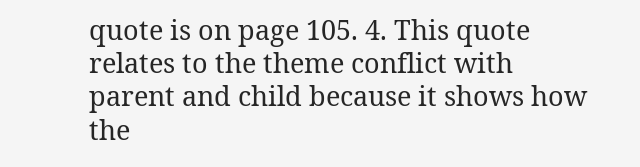quote is on page 105. 4. This quote relates to the theme conflict with parent and child because it shows how the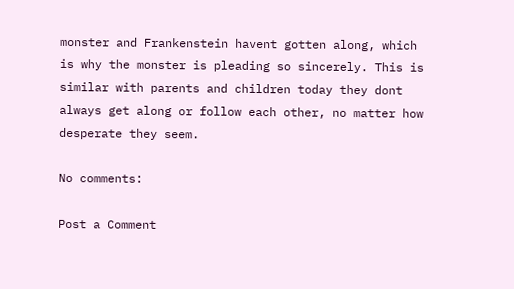monster and Frankenstein havent gotten along, which is why the monster is pleading so sincerely. This is similar with parents and children today they dont always get along or follow each other, no matter how desperate they seem.

No comments:

Post a Comment